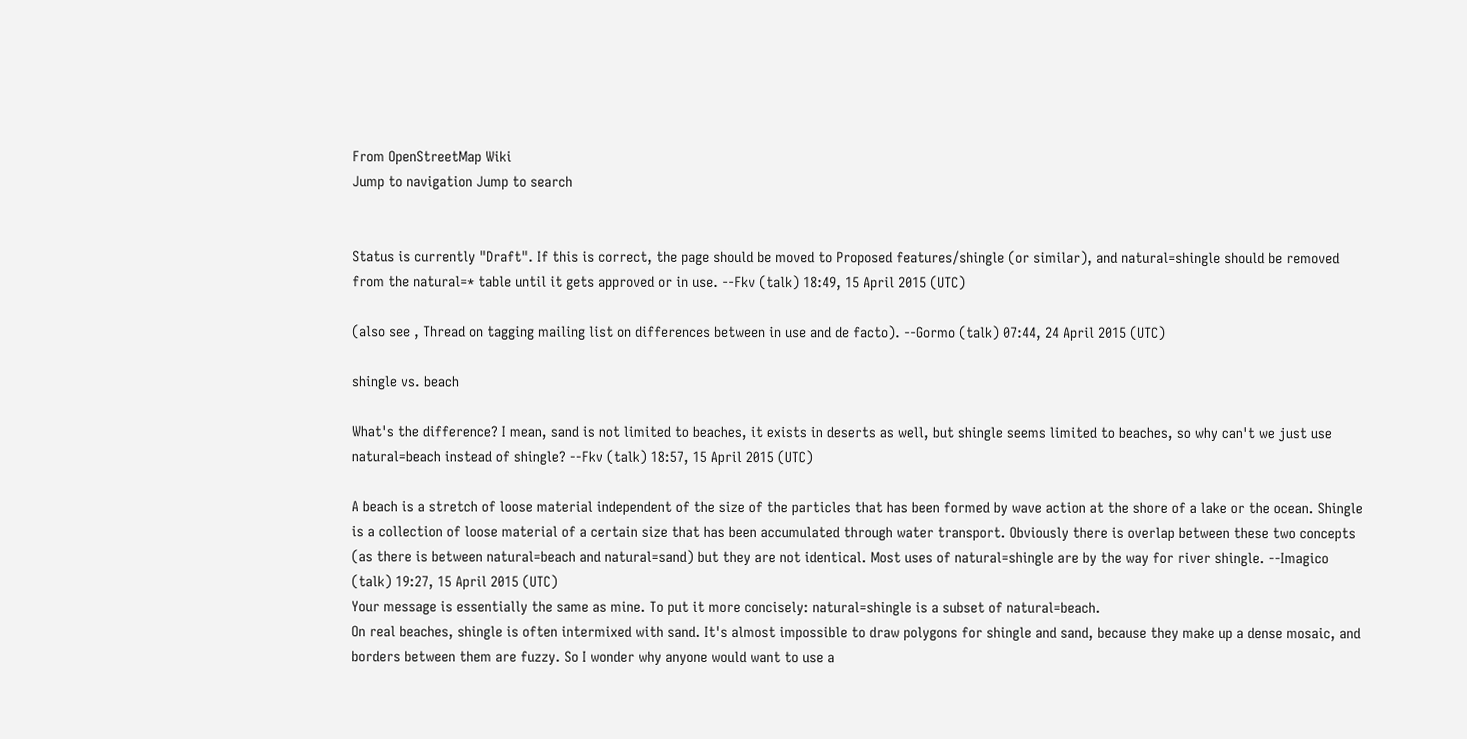From OpenStreetMap Wiki
Jump to navigation Jump to search


Status is currently "Draft". If this is correct, the page should be moved to Proposed features/shingle (or similar), and natural=shingle should be removed from the natural=* table until it gets approved or in use. --Fkv (talk) 18:49, 15 April 2015 (UTC)

(also see , Thread on tagging mailing list on differences between in use and de facto). --Gormo (talk) 07:44, 24 April 2015 (UTC)

shingle vs. beach

What's the difference? I mean, sand is not limited to beaches, it exists in deserts as well, but shingle seems limited to beaches, so why can't we just use natural=beach instead of shingle? --Fkv (talk) 18:57, 15 April 2015 (UTC)

A beach is a stretch of loose material independent of the size of the particles that has been formed by wave action at the shore of a lake or the ocean. Shingle is a collection of loose material of a certain size that has been accumulated through water transport. Obviously there is overlap between these two concepts (as there is between natural=beach and natural=sand) but they are not identical. Most uses of natural=shingle are by the way for river shingle. --Imagico (talk) 19:27, 15 April 2015 (UTC)
Your message is essentially the same as mine. To put it more concisely: natural=shingle is a subset of natural=beach.
On real beaches, shingle is often intermixed with sand. It's almost impossible to draw polygons for shingle and sand, because they make up a dense mosaic, and borders between them are fuzzy. So I wonder why anyone would want to use a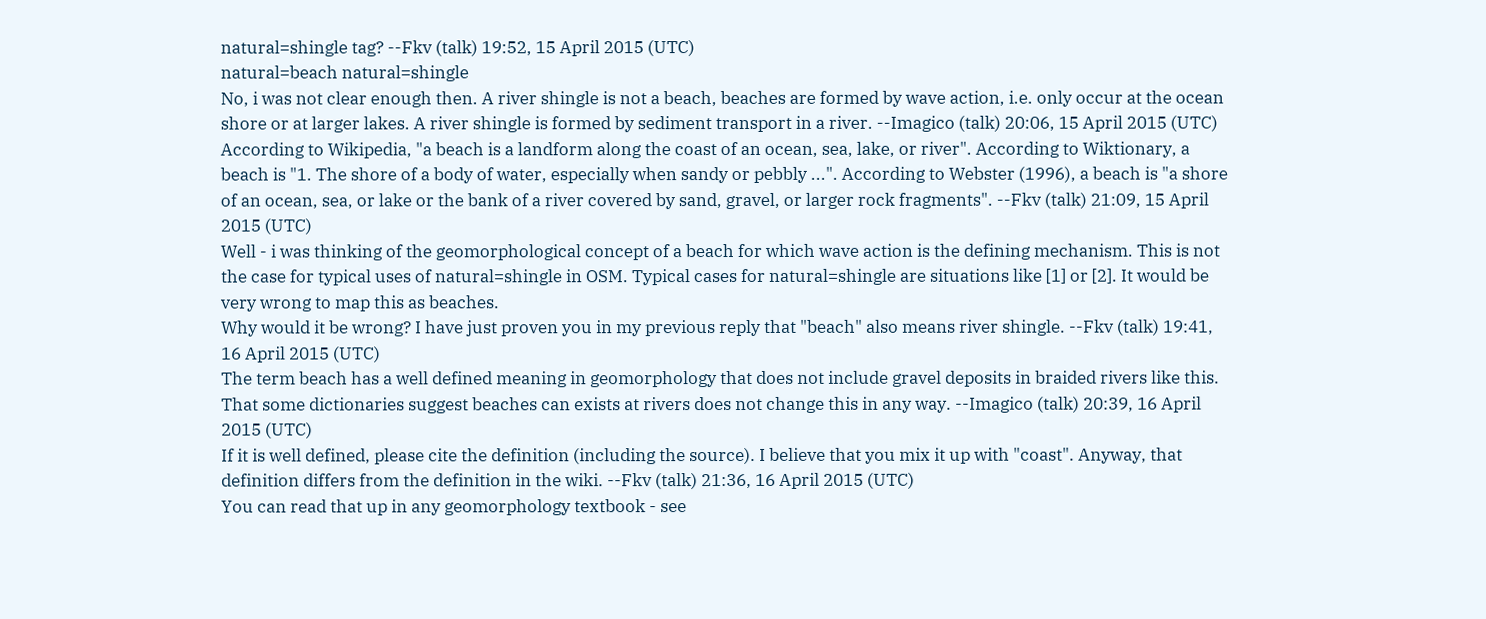natural=shingle tag? --Fkv (talk) 19:52, 15 April 2015 (UTC)
natural=beach natural=shingle
No, i was not clear enough then. A river shingle is not a beach, beaches are formed by wave action, i.e. only occur at the ocean shore or at larger lakes. A river shingle is formed by sediment transport in a river. --Imagico (talk) 20:06, 15 April 2015 (UTC)
According to Wikipedia, "a beach is a landform along the coast of an ocean, sea, lake, or river". According to Wiktionary, a beach is "1. The shore of a body of water, especially when sandy or pebbly ...". According to Webster (1996), a beach is "a shore of an ocean, sea, or lake or the bank of a river covered by sand, gravel, or larger rock fragments". --Fkv (talk) 21:09, 15 April 2015 (UTC)
Well - i was thinking of the geomorphological concept of a beach for which wave action is the defining mechanism. This is not the case for typical uses of natural=shingle in OSM. Typical cases for natural=shingle are situations like [1] or [2]. It would be very wrong to map this as beaches.
Why would it be wrong? I have just proven you in my previous reply that "beach" also means river shingle. --Fkv (talk) 19:41, 16 April 2015 (UTC)
The term beach has a well defined meaning in geomorphology that does not include gravel deposits in braided rivers like this. That some dictionaries suggest beaches can exists at rivers does not change this in any way. --Imagico (talk) 20:39, 16 April 2015 (UTC)
If it is well defined, please cite the definition (including the source). I believe that you mix it up with "coast". Anyway, that definition differs from the definition in the wiki. --Fkv (talk) 21:36, 16 April 2015 (UTC)
You can read that up in any geomorphology textbook - see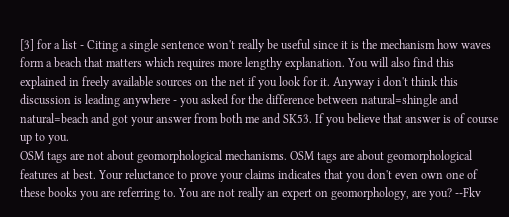[3] for a list - Citing a single sentence won't really be useful since it is the mechanism how waves form a beach that matters which requires more lengthy explanation. You will also find this explained in freely available sources on the net if you look for it. Anyway i don't think this discussion is leading anywhere - you asked for the difference between natural=shingle and natural=beach and got your answer from both me and SK53. If you believe that answer is of course up to you.
OSM tags are not about geomorphological mechanisms. OSM tags are about geomorphological features at best. Your reluctance to prove your claims indicates that you don't even own one of these books you are referring to. You are not really an expert on geomorphology, are you? --Fkv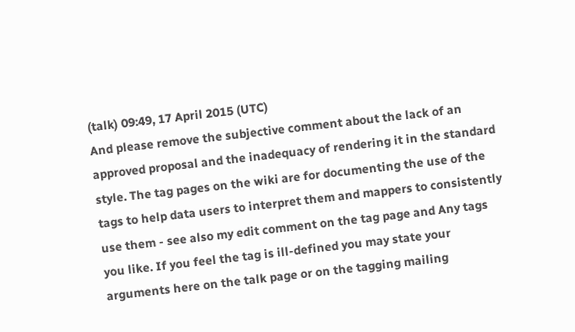(talk) 09:49, 17 April 2015 (UTC)
And please remove the subjective comment about the lack of an approved proposal and the inadequacy of rendering it in the standard style. The tag pages on the wiki are for documenting the use of the tags to help data users to interpret them and mappers to consistently use them - see also my edit comment on the tag page and Any tags you like. If you feel the tag is ill-defined you may state your arguments here on the talk page or on the tagging mailing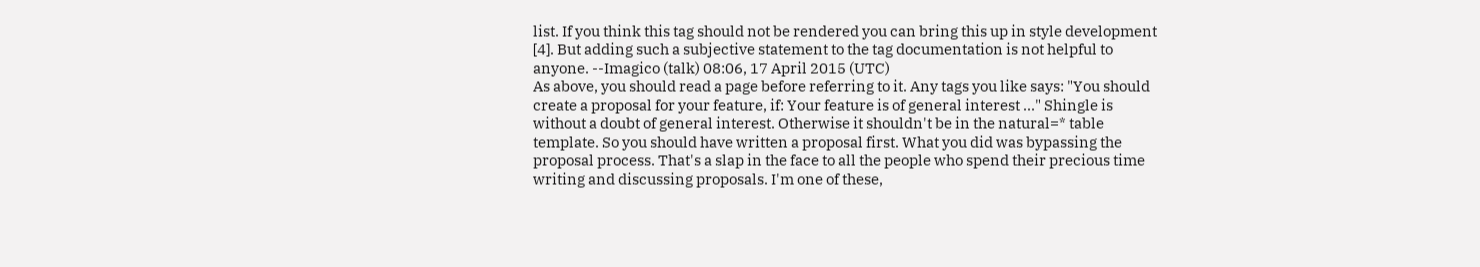list. If you think this tag should not be rendered you can bring this up in style development [4]. But adding such a subjective statement to the tag documentation is not helpful to anyone. --Imagico (talk) 08:06, 17 April 2015 (UTC)
As above, you should read a page before referring to it. Any tags you like says: "You should create a proposal for your feature, if: Your feature is of general interest ..." Shingle is without a doubt of general interest. Otherwise it shouldn't be in the natural=* table template. So you should have written a proposal first. What you did was bypassing the proposal process. That's a slap in the face to all the people who spend their precious time writing and discussing proposals. I'm one of these,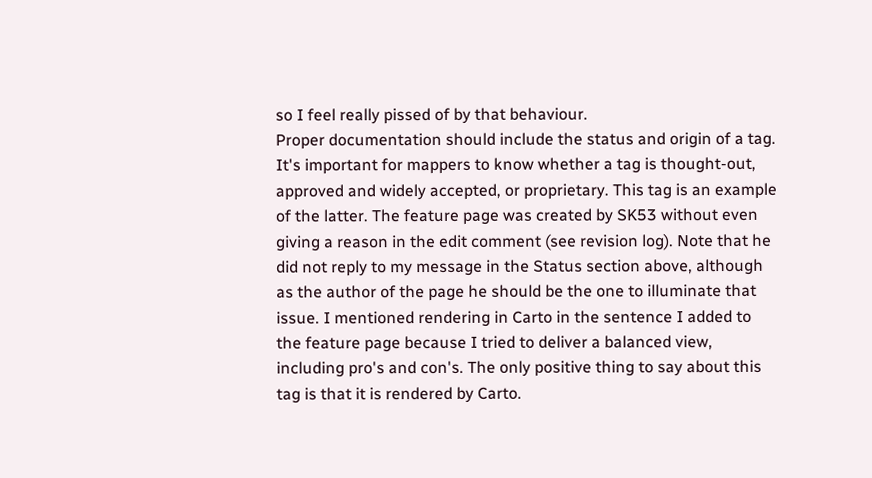so I feel really pissed of by that behaviour.
Proper documentation should include the status and origin of a tag. It's important for mappers to know whether a tag is thought-out, approved and widely accepted, or proprietary. This tag is an example of the latter. The feature page was created by SK53 without even giving a reason in the edit comment (see revision log). Note that he did not reply to my message in the Status section above, although as the author of the page he should be the one to illuminate that issue. I mentioned rendering in Carto in the sentence I added to the feature page because I tried to deliver a balanced view, including pro's and con's. The only positive thing to say about this tag is that it is rendered by Carto.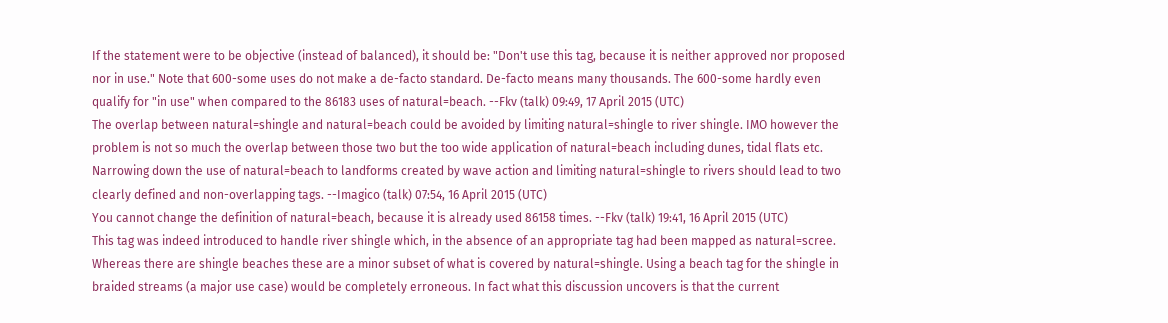If the statement were to be objective (instead of balanced), it should be: "Don't use this tag, because it is neither approved nor proposed nor in use." Note that 600-some uses do not make a de-facto standard. De-facto means many thousands. The 600-some hardly even qualify for "in use" when compared to the 86183 uses of natural=beach. --Fkv (talk) 09:49, 17 April 2015 (UTC)
The overlap between natural=shingle and natural=beach could be avoided by limiting natural=shingle to river shingle. IMO however the problem is not so much the overlap between those two but the too wide application of natural=beach including dunes, tidal flats etc. Narrowing down the use of natural=beach to landforms created by wave action and limiting natural=shingle to rivers should lead to two clearly defined and non-overlapping tags. --Imagico (talk) 07:54, 16 April 2015 (UTC)
You cannot change the definition of natural=beach, because it is already used 86158 times. --Fkv (talk) 19:41, 16 April 2015 (UTC)
This tag was indeed introduced to handle river shingle which, in the absence of an appropriate tag had been mapped as natural=scree. Whereas there are shingle beaches these are a minor subset of what is covered by natural=shingle. Using a beach tag for the shingle in braided streams (a major use case) would be completely erroneous. In fact what this discussion uncovers is that the current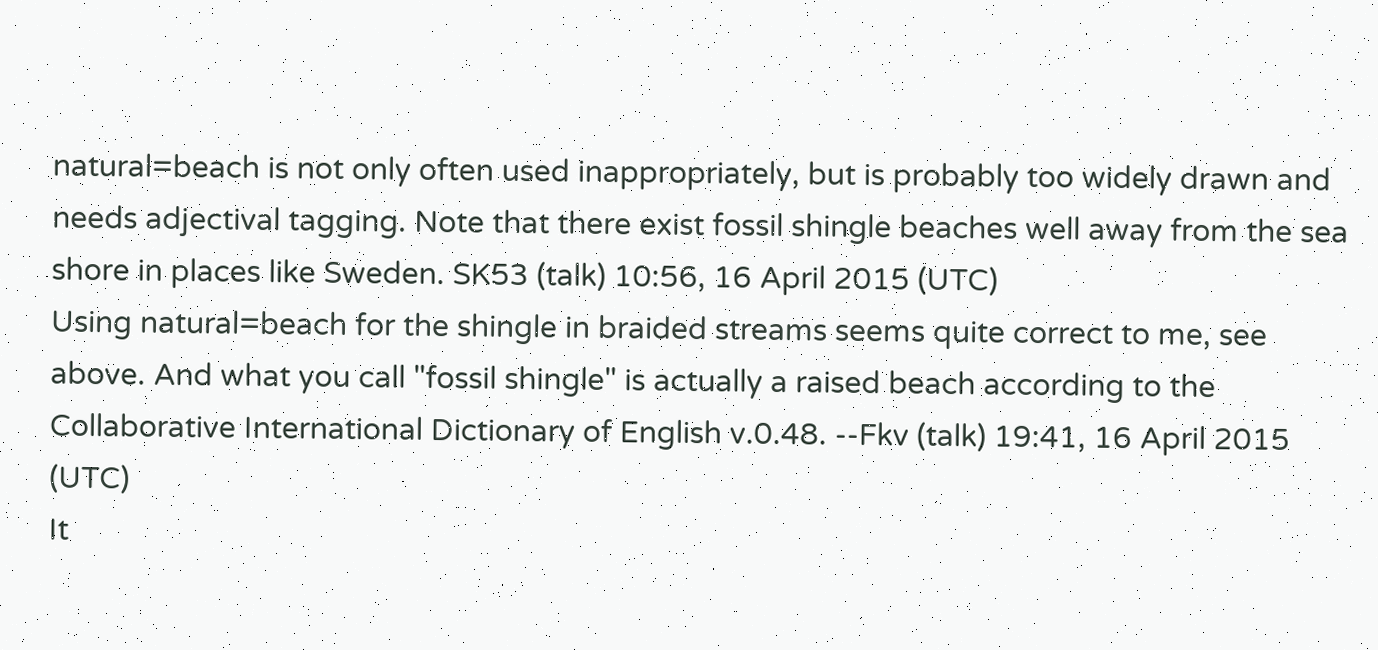natural=beach is not only often used inappropriately, but is probably too widely drawn and needs adjectival tagging. Note that there exist fossil shingle beaches well away from the sea shore in places like Sweden. SK53 (talk) 10:56, 16 April 2015 (UTC)
Using natural=beach for the shingle in braided streams seems quite correct to me, see above. And what you call "fossil shingle" is actually a raised beach according to the Collaborative International Dictionary of English v.0.48. --Fkv (talk) 19:41, 16 April 2015 (UTC)
It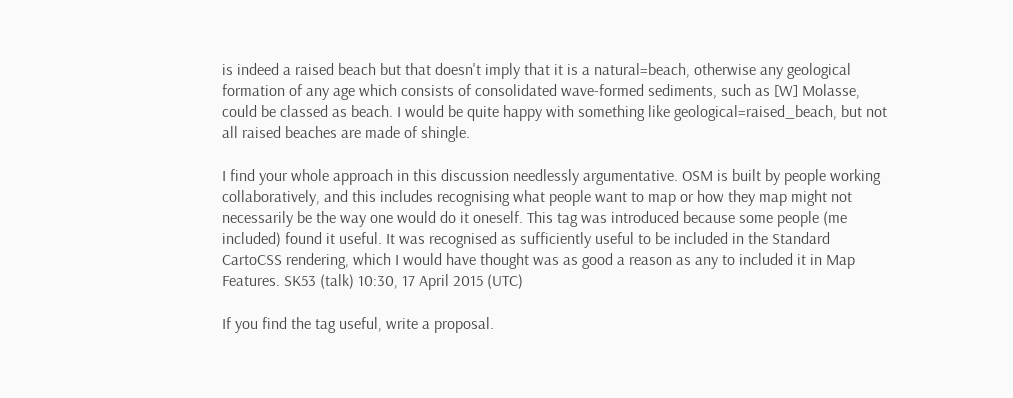is indeed a raised beach but that doesn't imply that it is a natural=beach, otherwise any geological formation of any age which consists of consolidated wave-formed sediments, such as [W] Molasse, could be classed as beach. I would be quite happy with something like geological=raised_beach, but not all raised beaches are made of shingle.

I find your whole approach in this discussion needlessly argumentative. OSM is built by people working collaboratively, and this includes recognising what people want to map or how they map might not necessarily be the way one would do it oneself. This tag was introduced because some people (me included) found it useful. It was recognised as sufficiently useful to be included in the Standard CartoCSS rendering, which I would have thought was as good a reason as any to included it in Map Features. SK53 (talk) 10:30, 17 April 2015 (UTC)

If you find the tag useful, write a proposal.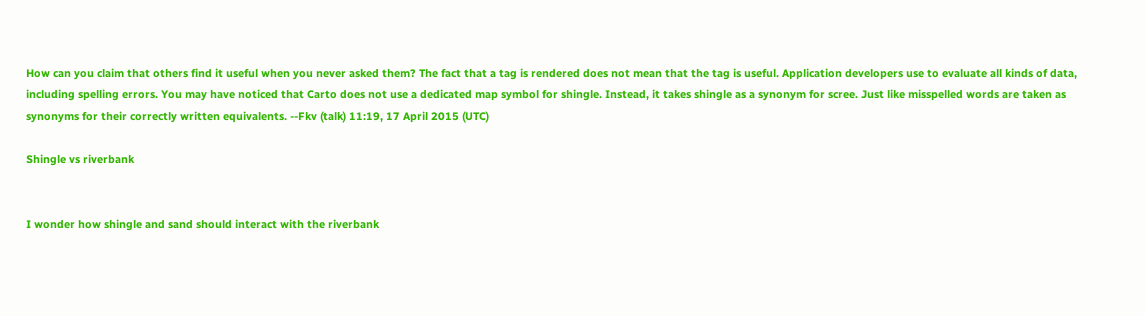How can you claim that others find it useful when you never asked them? The fact that a tag is rendered does not mean that the tag is useful. Application developers use to evaluate all kinds of data, including spelling errors. You may have noticed that Carto does not use a dedicated map symbol for shingle. Instead, it takes shingle as a synonym for scree. Just like misspelled words are taken as synonyms for their correctly written equivalents. --Fkv (talk) 11:19, 17 April 2015 (UTC)

Shingle vs riverbank


I wonder how shingle and sand should interact with the riverbank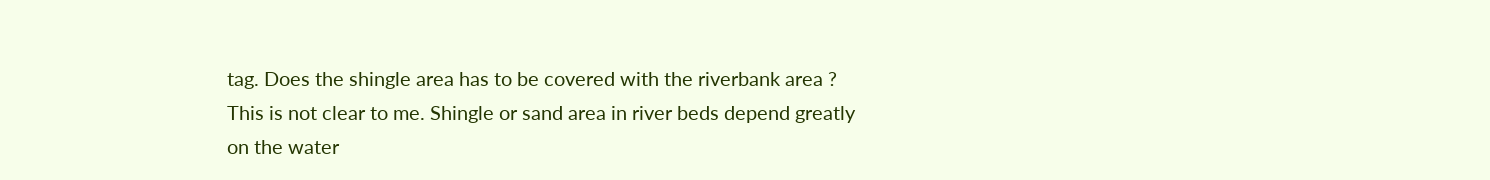tag. Does the shingle area has to be covered with the riverbank area ? This is not clear to me. Shingle or sand area in river beds depend greatly on the water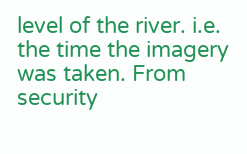level of the river. i.e. the time the imagery was taken. From security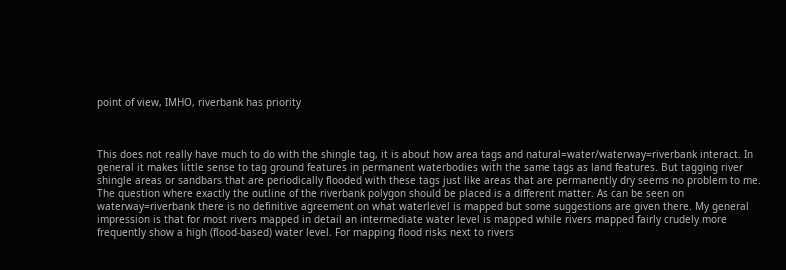point of view, IMHO, riverbank has priority



This does not really have much to do with the shingle tag, it is about how area tags and natural=water/waterway=riverbank interact. In general it makes little sense to tag ground features in permanent waterbodies with the same tags as land features. But tagging river shingle areas or sandbars that are periodically flooded with these tags just like areas that are permanently dry seems no problem to me.
The question where exactly the outline of the riverbank polygon should be placed is a different matter. As can be seen on waterway=riverbank there is no definitive agreement on what waterlevel is mapped but some suggestions are given there. My general impression is that for most rivers mapped in detail an intermediate water level is mapped while rivers mapped fairly crudely more frequently show a high (flood-based) water level. For mapping flood risks next to rivers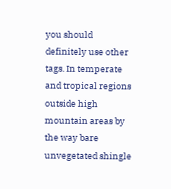you should definitely use other tags. In temperate and tropical regions outside high mountain areas by the way bare unvegetated shingle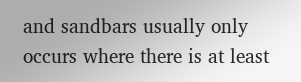and sandbars usually only occurs where there is at least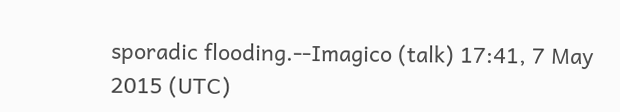sporadic flooding.--Imagico (talk) 17:41, 7 May 2015 (UTC)